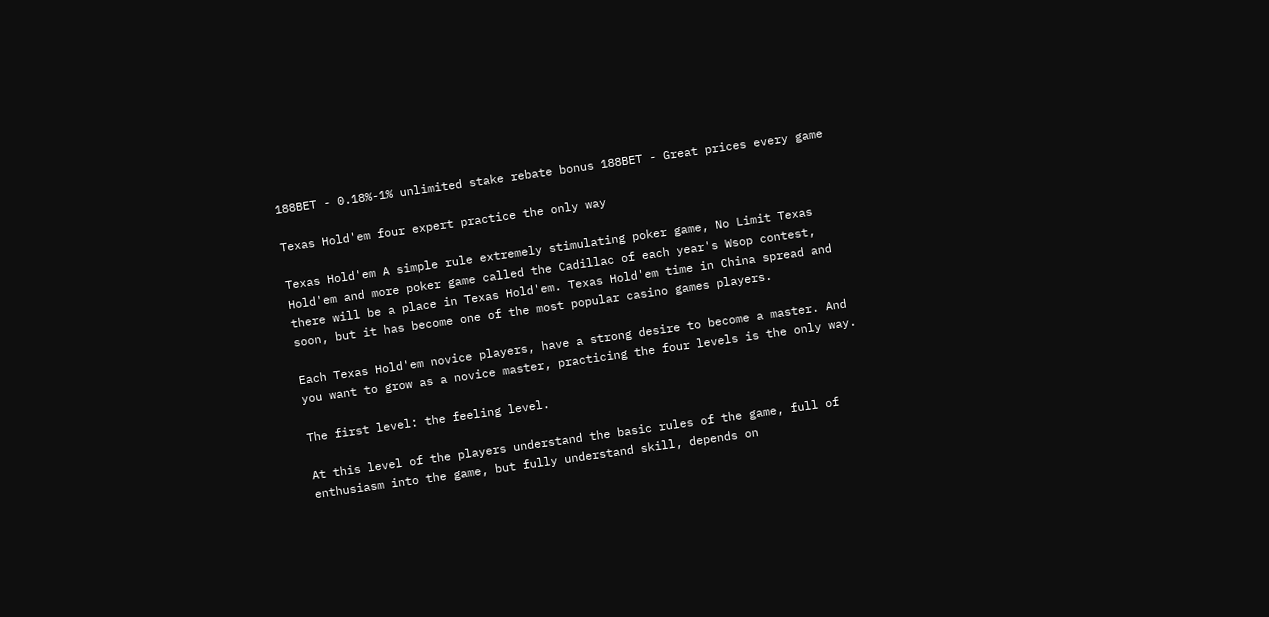188BET - 0.18%-1% unlimited stake rebate bonus 188BET - Great prices every game

Texas Hold'em four expert practice the only way

Texas Hold'em A simple rule extremely stimulating poker game, No Limit Texas Hold'em and more poker game called the Cadillac of each year's Wsop contest, there will be a place in Texas Hold'em. Texas Hold'em time in China spread and soon, but it has become one of the most popular casino games players.

Each Texas Hold'em novice players, have a strong desire to become a master. And you want to grow as a novice master, practicing the four levels is the only way.

The first level: the feeling level.

At this level of the players understand the basic rules of the game, full of enthusiasm into the game, but fully understand skill, depends on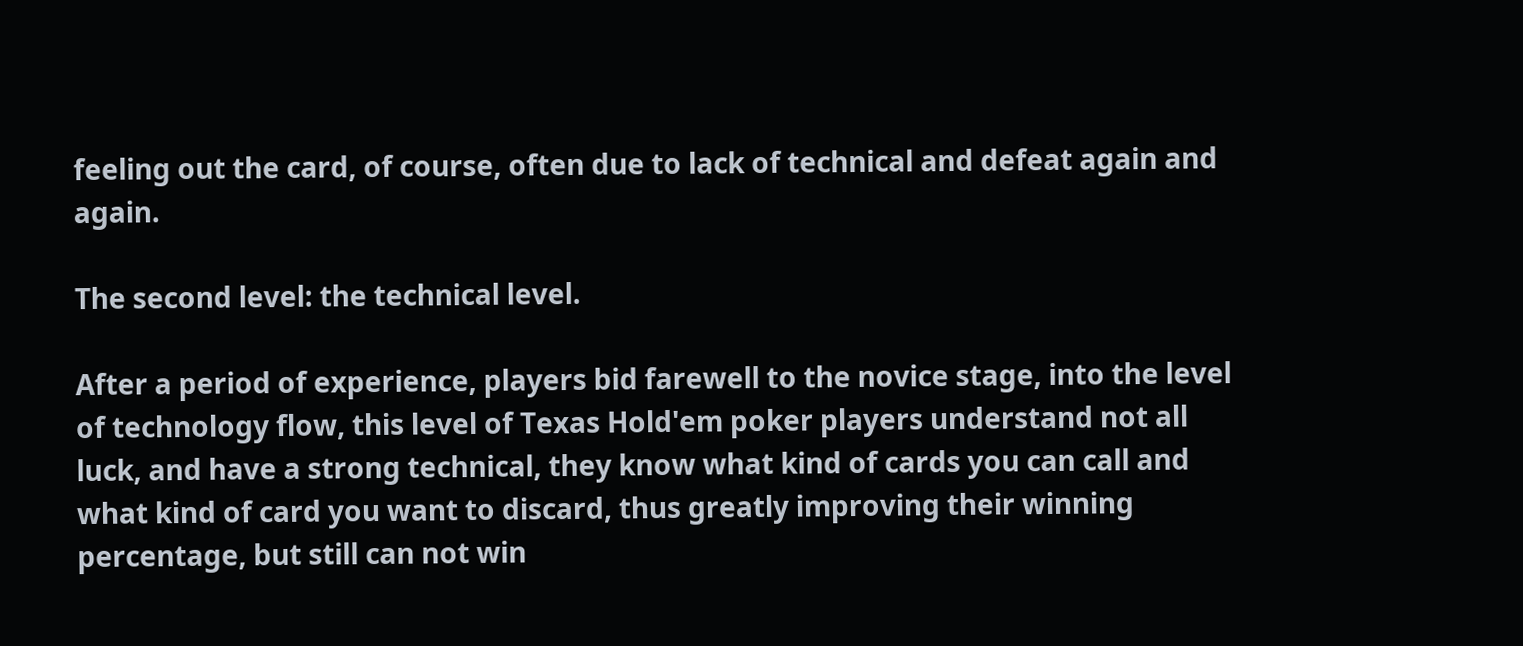feeling out the card, of course, often due to lack of technical and defeat again and again.

The second level: the technical level.

After a period of experience, players bid farewell to the novice stage, into the level of technology flow, this level of Texas Hold'em poker players understand not all luck, and have a strong technical, they know what kind of cards you can call and what kind of card you want to discard, thus greatly improving their winning percentage, but still can not win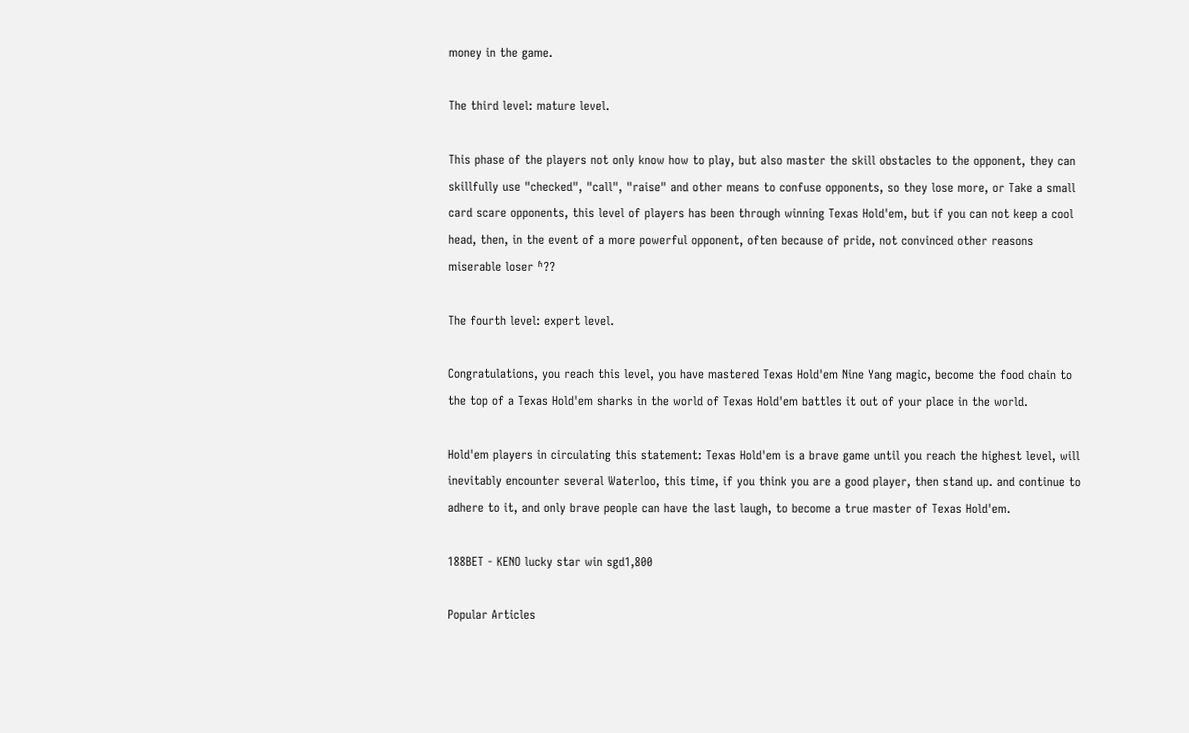money in the game.

The third level: mature level.

This phase of the players not only know how to play, but also master the skill obstacles to the opponent, they can skillfully use "checked", "call", "raise" and other means to confuse opponents, so they lose more, or Take a small card scare opponents, this level of players has been through winning Texas Hold'em, but if you can not keep a cool head, then, in the event of a more powerful opponent, often because of pride, not convinced other reasons miserable loser ʱ??

The fourth level: expert level.

Congratulations, you reach this level, you have mastered Texas Hold'em Nine Yang magic, become the food chain to the top of a Texas Hold'em sharks in the world of Texas Hold'em battles it out of your place in the world.

Hold'em players in circulating this statement: Texas Hold'em is a brave game until you reach the highest level, will inevitably encounter several Waterloo, this time, if you think you are a good player, then stand up. and continue to adhere to it, and only brave people can have the last laugh, to become a true master of Texas Hold'em.

188BET - KENO lucky star win sgd1,800

Popular Articles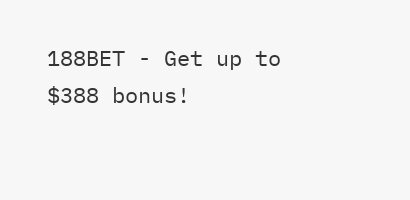188BET - Get up to $388 bonus!